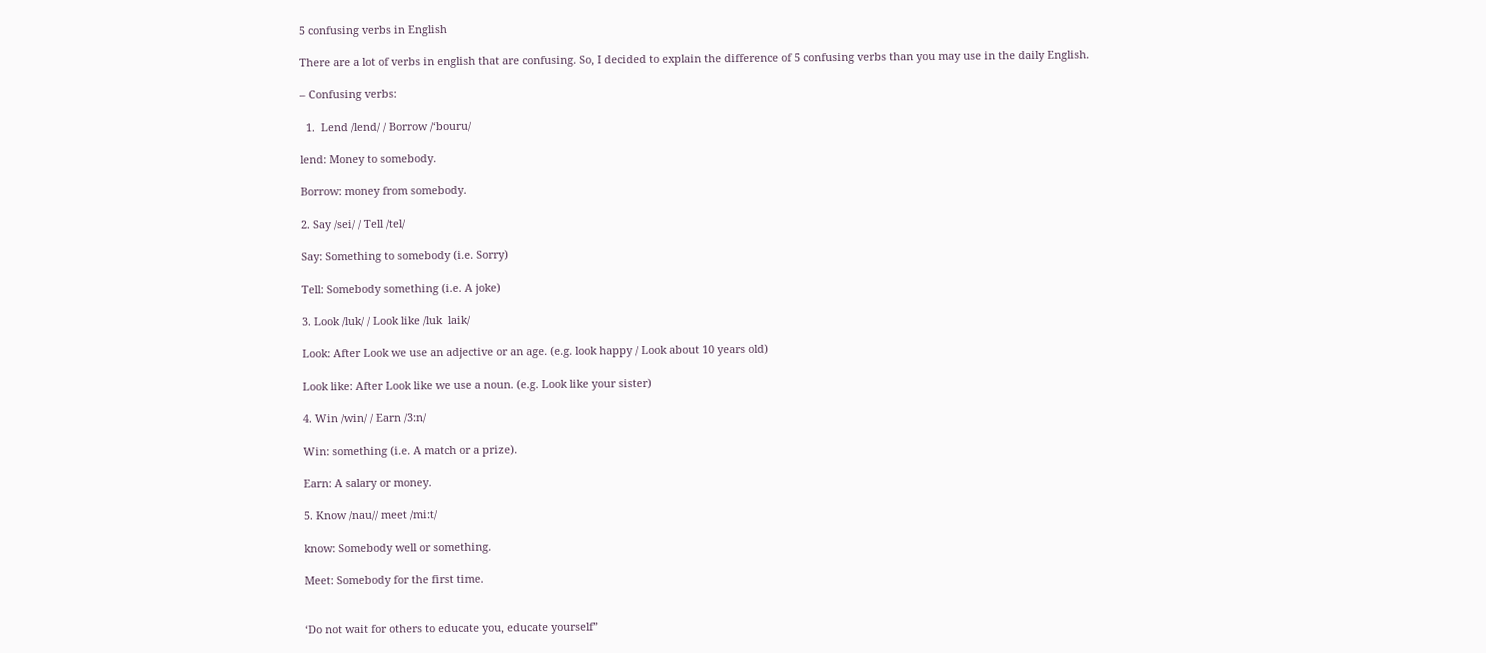5 confusing verbs in English

There are a lot of verbs in english that are confusing. So, I decided to explain the difference of 5 confusing verbs than you may use in the daily English.

– Confusing verbs:

  1.  Lend /lend/ / Borrow /‘bouru/

lend: Money to somebody.

Borrow: money from somebody.

2. Say /sei/ / Tell /tel/

Say: Something to somebody (i.e. Sorry)

Tell: Somebody something (i.e. A joke)

3. Look /luk/ / Look like /luk  laik/

Look: After Look we use an adjective or an age. (e.g. look happy / Look about 10 years old)

Look like: After Look like we use a noun. (e.g. Look like your sister)

4. Win /win/ / Earn /3:n/

Win: something (i.e. A match or a prize).

Earn: A salary or money.

5. Know /nau// meet /mi:t/

know: Somebody well or something.

Meet: Somebody for the first time.


‘Do not wait for others to educate you, educate yourself”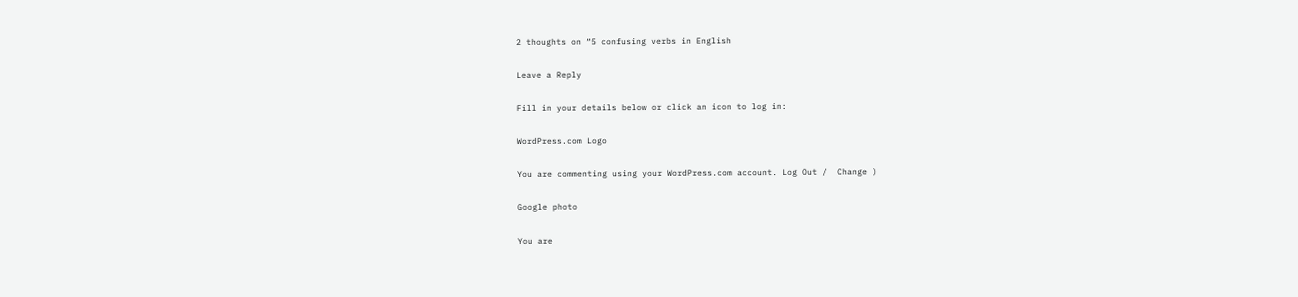2 thoughts on “5 confusing verbs in English

Leave a Reply

Fill in your details below or click an icon to log in:

WordPress.com Logo

You are commenting using your WordPress.com account. Log Out /  Change )

Google photo

You are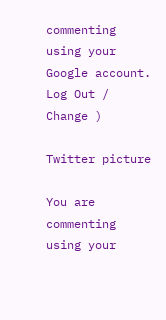commenting using your Google account. Log Out /  Change )

Twitter picture

You are commenting using your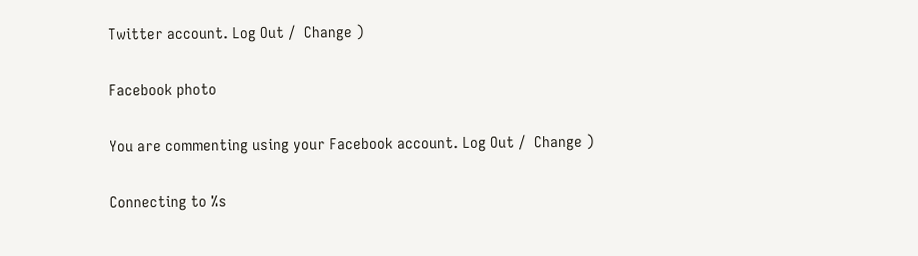Twitter account. Log Out /  Change )

Facebook photo

You are commenting using your Facebook account. Log Out /  Change )

Connecting to %s